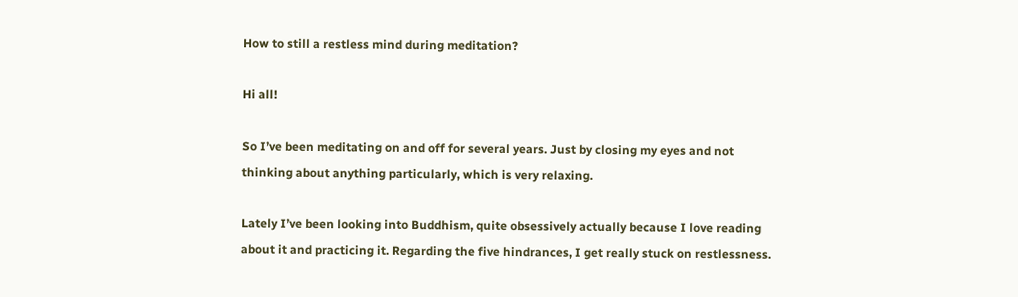How to still a restless mind during meditation?

Hi all!

So I’ve been meditating on and off for several years. Just by closing my eyes and not thinking about anything particularly, which is very relaxing.

Lately I’ve been looking into Buddhism, quite obsessively actually because I love reading about it and practicing it. Regarding the five hindrances, I get really stuck on restlessness.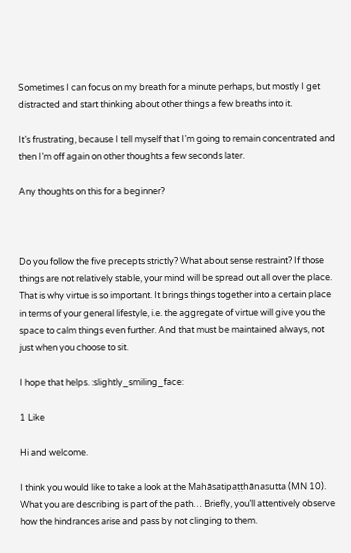Sometimes I can focus on my breath for a minute perhaps, but mostly I get distracted and start thinking about other things a few breaths into it.

It’s frustrating, because I tell myself that I’m going to remain concentrated and then I’m off again on other thoughts a few seconds later.

Any thoughts on this for a beginner?



Do you follow the five precepts strictly? What about sense restraint? If those things are not relatively stable, your mind will be spread out all over the place. That is why virtue is so important. It brings things together into a certain place in terms of your general lifestyle, i.e. the aggregate of virtue will give you the space to calm things even further. And that must be maintained always, not just when you choose to sit.

I hope that helps. :slightly_smiling_face:

1 Like

Hi and welcome.

I think you would like to take a look at the Mahāsatipaṭṭhānasutta (MN 10). What you are describing is part of the path… Briefly, you’ll attentively observe how the hindrances arise and pass by not clinging to them.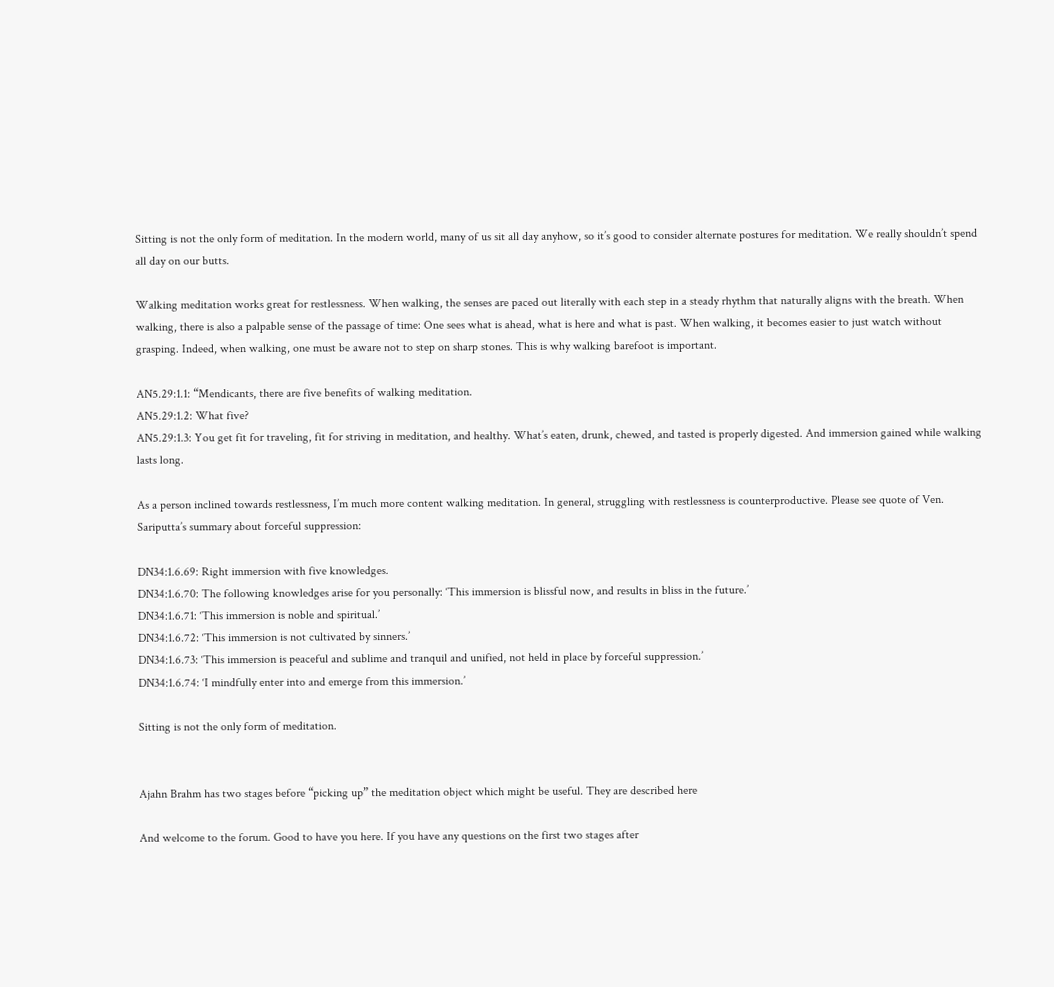Sitting is not the only form of meditation. In the modern world, many of us sit all day anyhow, so it’s good to consider alternate postures for meditation. We really shouldn’t spend all day on our butts.

Walking meditation works great for restlessness. When walking, the senses are paced out literally with each step in a steady rhythm that naturally aligns with the breath. When walking, there is also a palpable sense of the passage of time: One sees what is ahead, what is here and what is past. When walking, it becomes easier to just watch without grasping. Indeed, when walking, one must be aware not to step on sharp stones. This is why walking barefoot is important.

AN5.29:1.1: “Mendicants, there are five benefits of walking meditation.
AN5.29:1.2: What five?
AN5.29:1.3: You get fit for traveling, fit for striving in meditation, and healthy. What’s eaten, drunk, chewed, and tasted is properly digested. And immersion gained while walking lasts long.

As a person inclined towards restlessness, I’m much more content walking meditation. In general, struggling with restlessness is counterproductive. Please see quote of Ven. Sariputta’s summary about forceful suppression:

DN34:1.6.69: Right immersion with five knowledges.
DN34:1.6.70: The following knowledges arise for you personally: ‘This immersion is blissful now, and results in bliss in the future.’
DN34:1.6.71: ‘This immersion is noble and spiritual.’
DN34:1.6.72: ‘This immersion is not cultivated by sinners.’
DN34:1.6.73: ‘This immersion is peaceful and sublime and tranquil and unified, not held in place by forceful suppression.’
DN34:1.6.74: ‘I mindfully enter into and emerge from this immersion.’

Sitting is not the only form of meditation.


Ajahn Brahm has two stages before “picking up” the meditation object which might be useful. They are described here

And welcome to the forum. Good to have you here. If you have any questions on the first two stages after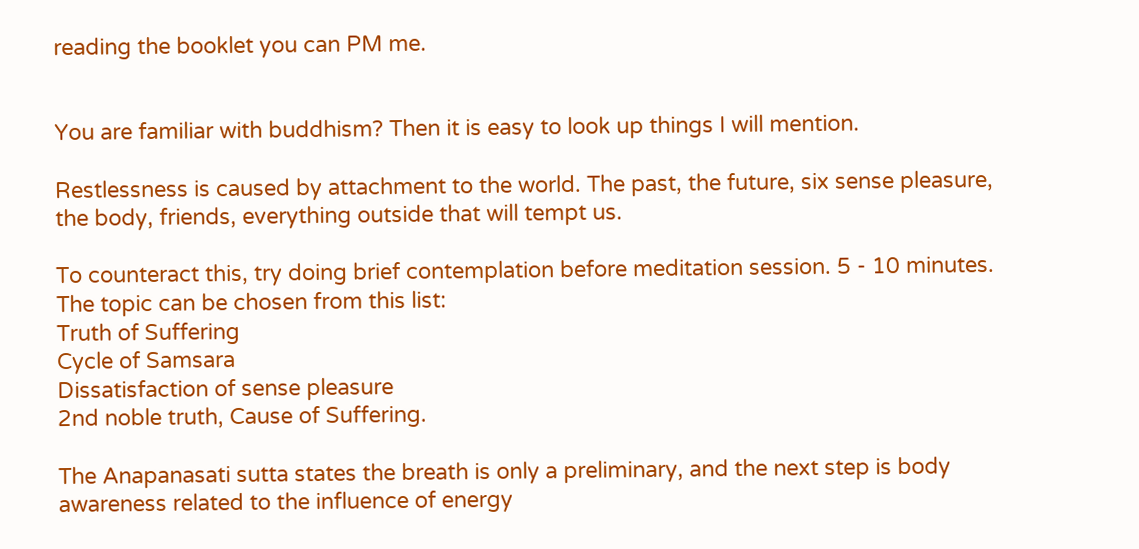reading the booklet you can PM me.


You are familiar with buddhism? Then it is easy to look up things I will mention.

Restlessness is caused by attachment to the world. The past, the future, six sense pleasure, the body, friends, everything outside that will tempt us.

To counteract this, try doing brief contemplation before meditation session. 5 - 10 minutes.
The topic can be chosen from this list:
Truth of Suffering
Cycle of Samsara
Dissatisfaction of sense pleasure
2nd noble truth, Cause of Suffering.

The Anapanasati sutta states the breath is only a preliminary, and the next step is body awareness related to the influence of energy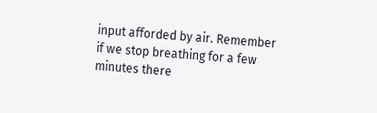input afforded by air. Remember if we stop breathing for a few minutes there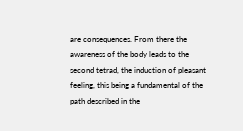are consequences. From there the awareness of the body leads to the second tetrad, the induction of pleasant feeling, this being a fundamental of the path described in the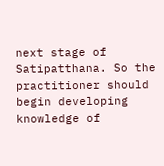next stage of Satipatthana. So the practitioner should begin developing knowledge of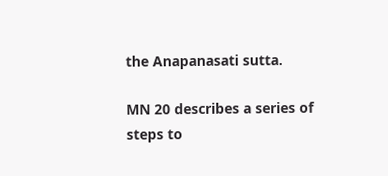the Anapanasati sutta.

MN 20 describes a series of steps to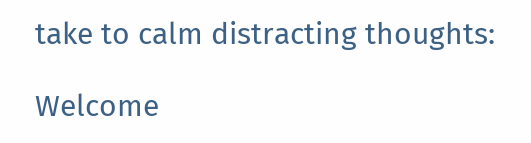take to calm distracting thoughts:

Welcome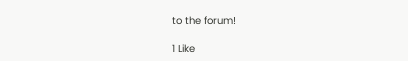to the forum!

1 Like